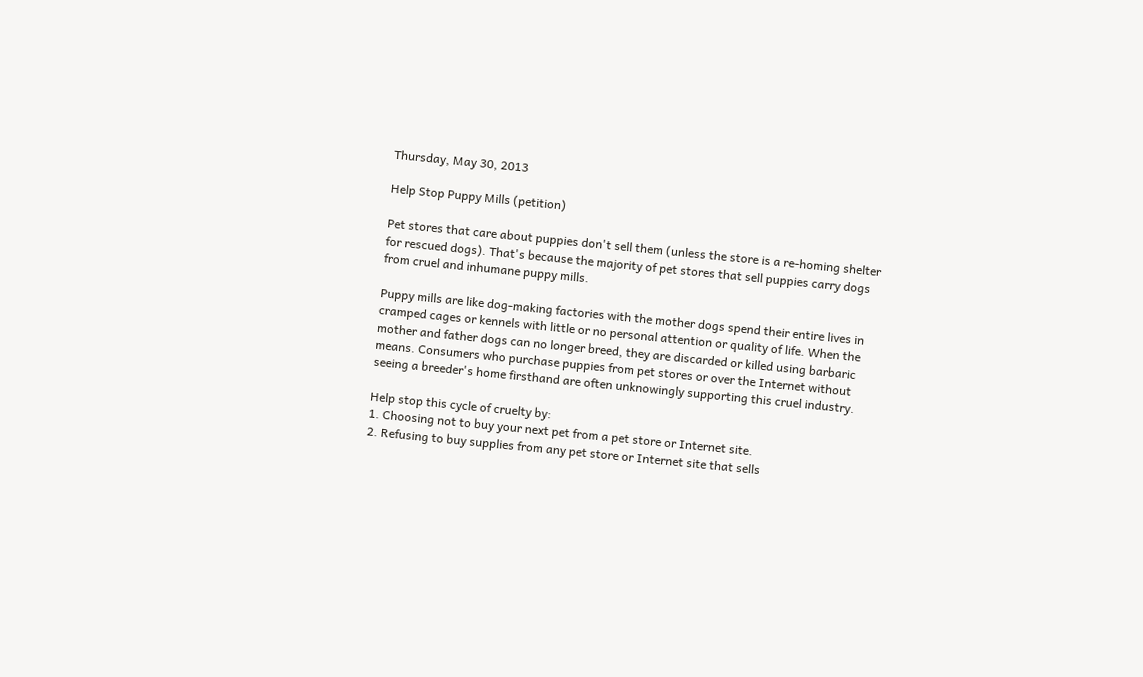Thursday, May 30, 2013

Help Stop Puppy Mills (petition)

Pet stores that care about puppies don't sell them (unless the store is a re-homing shelter for rescued dogs). That's because the majority of pet stores that sell puppies carry dogs from cruel and inhumane puppy mills.

Puppy mills are like dog-making factories with the mother dogs spend their entire lives in cramped cages or kennels with little or no personal attention or quality of life. When the mother and father dogs can no longer breed, they are discarded or killed using barbaric means. Consumers who purchase puppies from pet stores or over the Internet without seeing a breeder's home firsthand are often unknowingly supporting this cruel industry.

Help stop this cycle of cruelty by:
1. Choosing not to buy your next pet from a pet store or Internet site.
2. Refusing to buy supplies from any pet store or Internet site that sells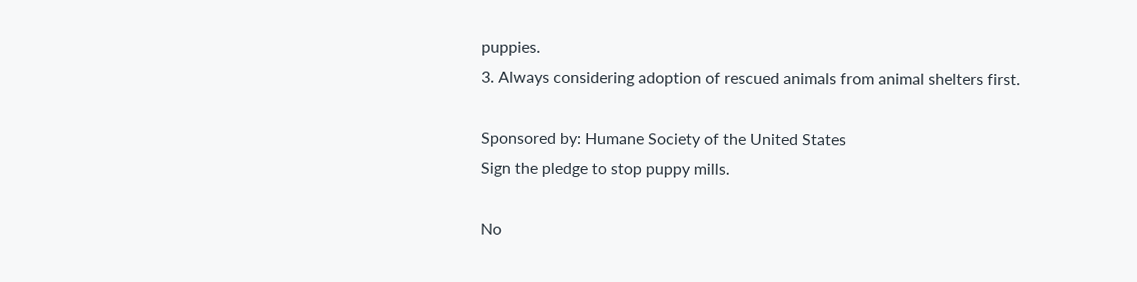puppies.
3. Always considering adoption of rescued animals from animal shelters first.

Sponsored by: Humane Society of the United States
Sign the pledge to stop puppy mills.

No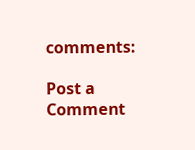comments:

Post a Comment